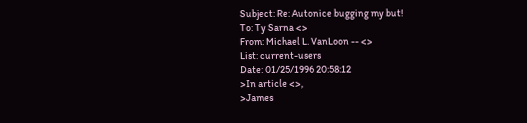Subject: Re: Autonice bugging my but!
To: Ty Sarna <>
From: Michael L. VanLoon -- <>
List: current-users
Date: 01/25/1996 20:58:12
>In article <>,
>James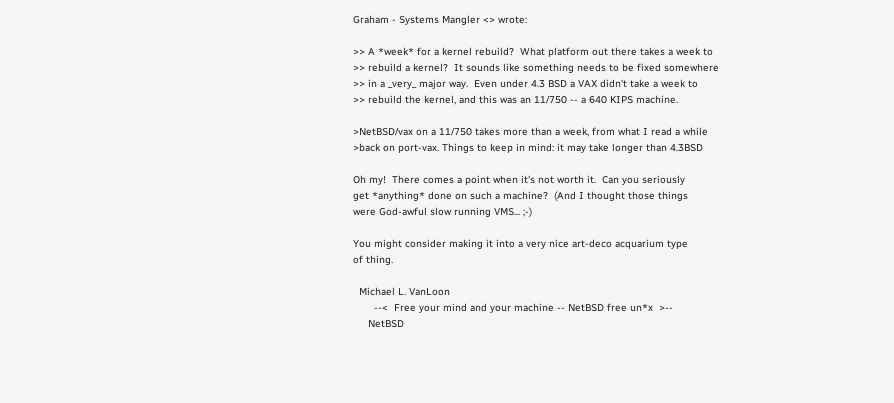Graham - Systems Mangler <> wrote:

>> A *week* for a kernel rebuild?  What platform out there takes a week to
>> rebuild a kernel?  It sounds like something needs to be fixed somewhere
>> in a _very_ major way.  Even under 4.3 BSD a VAX didn't take a week to
>> rebuild the kernel, and this was an 11/750 -- a 640 KIPS machine.

>NetBSD/vax on a 11/750 takes more than a week, from what I read a while
>back on port-vax. Things to keep in mind: it may take longer than 4.3BSD

Oh my!  There comes a point when it's not worth it.  Can you seriously
get *anything* done on such a machine?  (And I thought those things
were God-awful slow running VMS... ;-)

You might consider making it into a very nice art-deco acquarium type
of thing.

  Michael L. VanLoon
       --<  Free your mind and your machine -- NetBSD free un*x  >--
     NetBSD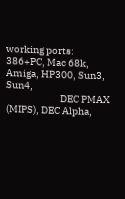working ports: 386+PC, Mac 68k, Amiga, HP300, Sun3, Sun4,
                           DEC PMAX (MIPS), DEC Alpha,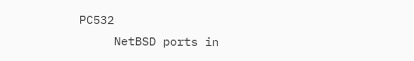PC532
     NetBSD ports in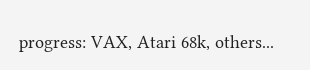progress: VAX, Atari 68k, others...